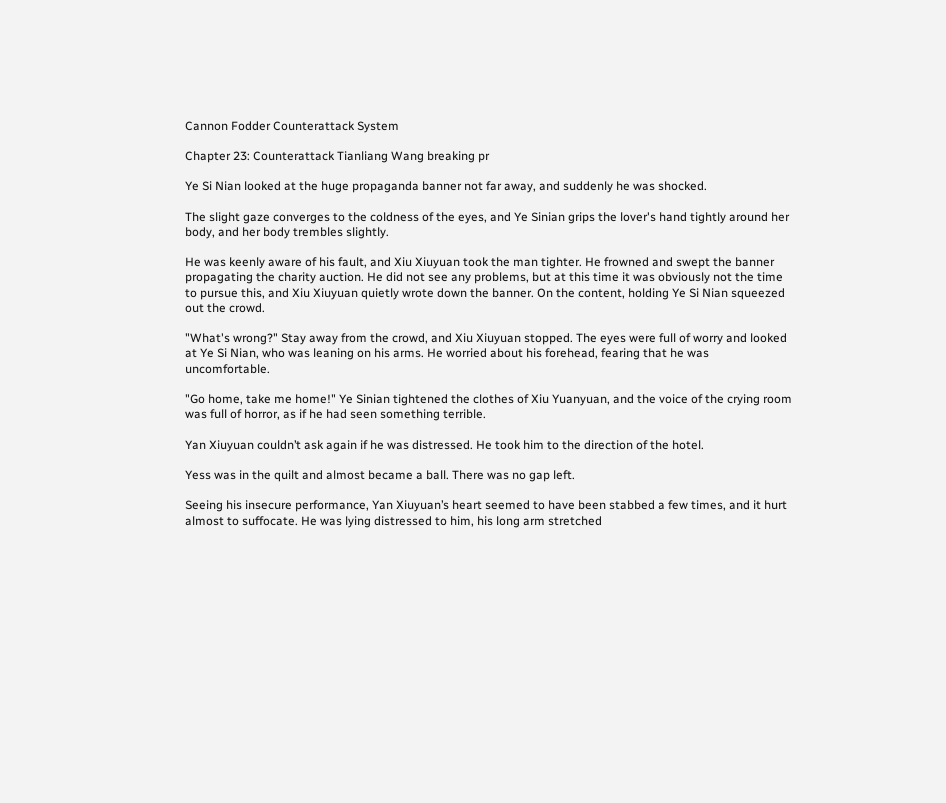Cannon Fodder Counterattack System

Chapter 23: Counterattack Tianliang Wang breaking pr

Ye Si Nian looked at the huge propaganda banner not far away, and suddenly he was shocked.

The slight gaze converges to the coldness of the eyes, and Ye Sinian grips the lover's hand tightly around her body, and her body trembles slightly.

He was keenly aware of his fault, and Xiu Xiuyuan took the man tighter. He frowned and swept the banner propagating the charity auction. He did not see any problems, but at this time it was obviously not the time to pursue this, and Xiu Xiuyuan quietly wrote down the banner. On the content, holding Ye Si Nian squeezed out the crowd.

"What's wrong?" Stay away from the crowd, and Xiu Xiuyuan stopped. The eyes were full of worry and looked at Ye Si Nian, who was leaning on his arms. He worried about his forehead, fearing that he was uncomfortable.

"Go home, take me home!" Ye Sinian tightened the clothes of Xiu Yuanyuan, and the voice of the crying room was full of horror, as if he had seen something terrible.

Yan Xiuyuan couldn’t ask again if he was distressed. He took him to the direction of the hotel.

Yess was in the quilt and almost became a ball. There was no gap left.

Seeing his insecure performance, Yan Xiuyuan’s heart seemed to have been stabbed a few times, and it hurt almost to suffocate. He was lying distressed to him, his long arm stretched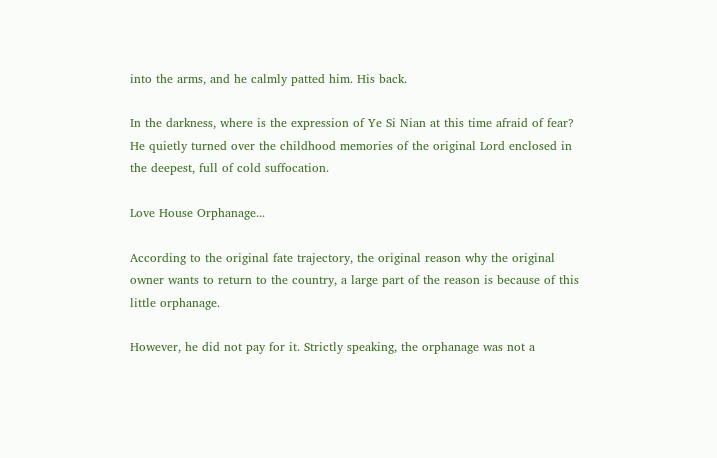into the arms, and he calmly patted him. His back.

In the darkness, where is the expression of Ye Si Nian at this time afraid of fear? He quietly turned over the childhood memories of the original Lord enclosed in the deepest, full of cold suffocation.

Love House Orphanage...

According to the original fate trajectory, the original reason why the original owner wants to return to the country, a large part of the reason is because of this little orphanage.

However, he did not pay for it. Strictly speaking, the orphanage was not a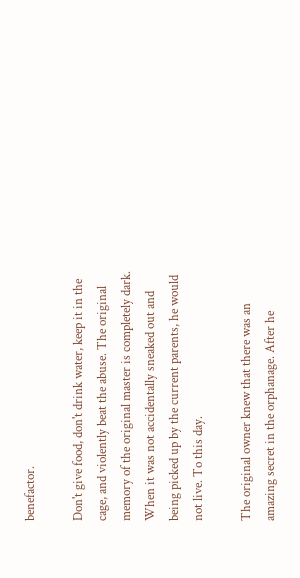benefactor.

Don't give food, don't drink water, keep it in the cage, and violently beat the abuse. The original memory of the original master is completely dark. When it was not accidentally sneaked out and being picked up by the current parents, he would not live. To this day.

The original owner knew that there was an amazing secret in the orphanage. After he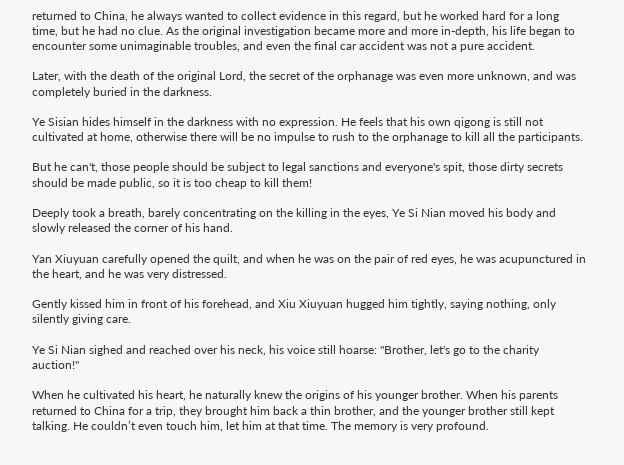returned to China, he always wanted to collect evidence in this regard, but he worked hard for a long time, but he had no clue. As the original investigation became more and more in-depth, his life began to encounter some unimaginable troubles, and even the final car accident was not a pure accident.

Later, with the death of the original Lord, the secret of the orphanage was even more unknown, and was completely buried in the darkness.

Ye Sisian hides himself in the darkness with no expression. He feels that his own qigong is still not cultivated at home, otherwise there will be no impulse to rush to the orphanage to kill all the participants.

But he can't, those people should be subject to legal sanctions and everyone's spit, those dirty secrets should be made public, so it is too cheap to kill them!

Deeply took a breath, barely concentrating on the killing in the eyes, Ye Si Nian moved his body and slowly released the corner of his hand.

Yan Xiuyuan carefully opened the quilt, and when he was on the pair of red eyes, he was acupunctured in the heart, and he was very distressed.

Gently kissed him in front of his forehead, and Xiu Xiuyuan hugged him tightly, saying nothing, only silently giving care.

Ye Si Nian sighed and reached over his neck, his voice still hoarse: "Brother, let's go to the charity auction!"

When he cultivated his heart, he naturally knew the origins of his younger brother. When his parents returned to China for a trip, they brought him back a thin brother, and the younger brother still kept talking. He couldn’t even touch him, let him at that time. The memory is very profound.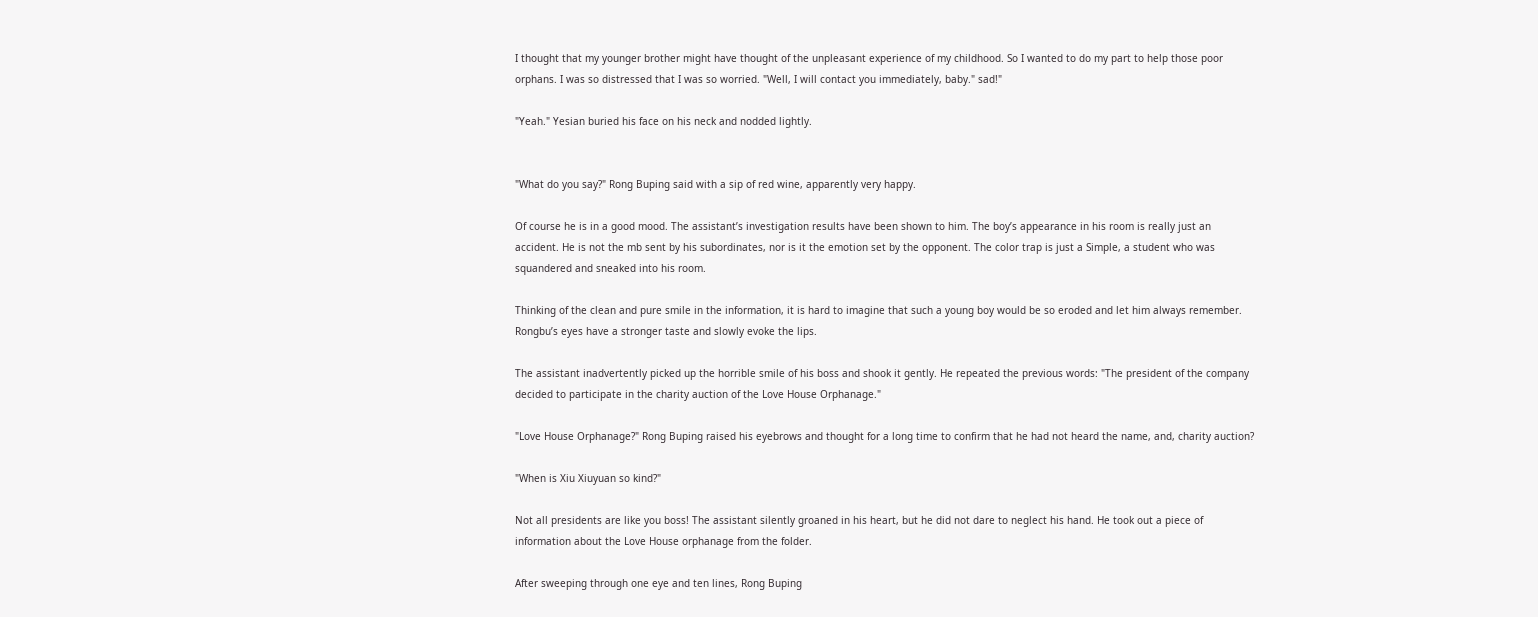I thought that my younger brother might have thought of the unpleasant experience of my childhood. So I wanted to do my part to help those poor orphans. I was so distressed that I was so worried. "Well, I will contact you immediately, baby." sad!"

"Yeah." Yesian buried his face on his neck and nodded lightly.


"What do you say?" Rong Buping said with a sip of red wine, apparently very happy.

Of course he is in a good mood. The assistant’s investigation results have been shown to him. The boy’s appearance in his room is really just an accident. He is not the mb sent by his subordinates, nor is it the emotion set by the opponent. The color trap is just a Simple, a student who was squandered and sneaked into his room.

Thinking of the clean and pure smile in the information, it is hard to imagine that such a young boy would be so eroded and let him always remember. Rongbu’s eyes have a stronger taste and slowly evoke the lips.

The assistant inadvertently picked up the horrible smile of his boss and shook it gently. He repeated the previous words: "The president of the company decided to participate in the charity auction of the Love House Orphanage."

"Love House Orphanage?" Rong Buping raised his eyebrows and thought for a long time to confirm that he had not heard the name, and, charity auction?

"When is Xiu Xiuyuan so kind?"

Not all presidents are like you boss! The assistant silently groaned in his heart, but he did not dare to neglect his hand. He took out a piece of information about the Love House orphanage from the folder.

After sweeping through one eye and ten lines, Rong Buping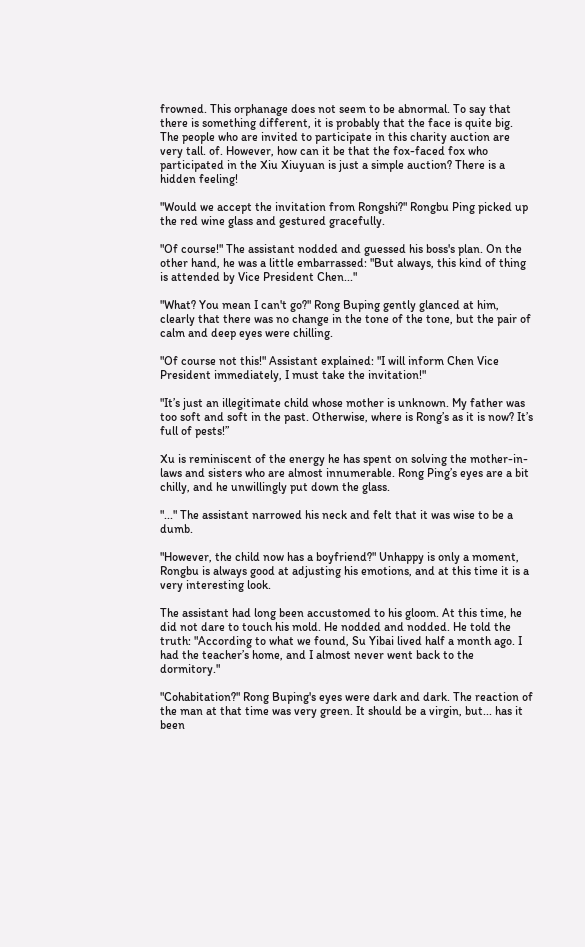frowned. This orphanage does not seem to be abnormal. To say that there is something different, it is probably that the face is quite big. The people who are invited to participate in this charity auction are very tall. of. However, how can it be that the fox-faced fox who participated in the Xiu Xiuyuan is just a simple auction? There is a hidden feeling!

"Would we accept the invitation from Rongshi?" Rongbu Ping picked up the red wine glass and gestured gracefully.

"Of course!" The assistant nodded and guessed his boss's plan. On the other hand, he was a little embarrassed: "But always, this kind of thing is attended by Vice President Chen..."

"What? You mean I can't go?" Rong Buping gently glanced at him, clearly that there was no change in the tone of the tone, but the pair of calm and deep eyes were chilling.

"Of course not this!" Assistant explained: "I will inform Chen Vice President immediately, I must take the invitation!"

"It’s just an illegitimate child whose mother is unknown. My father was too soft and soft in the past. Otherwise, where is Rong’s as it is now? It’s full of pests!”

Xu is reminiscent of the energy he has spent on solving the mother-in-laws and sisters who are almost innumerable. Rong Ping’s eyes are a bit chilly, and he unwillingly put down the glass.

"..." The assistant narrowed his neck and felt that it was wise to be a dumb.

"However, the child now has a boyfriend?" Unhappy is only a moment, Rongbu is always good at adjusting his emotions, and at this time it is a very interesting look.

The assistant had long been accustomed to his gloom. At this time, he did not dare to touch his mold. He nodded and nodded. He told the truth: "According to what we found, Su Yibai lived half a month ago. I had the teacher’s home, and I almost never went back to the dormitory."

"Cohabitation?" Rong Buping's eyes were dark and dark. The reaction of the man at that time was very green. It should be a virgin, but... has it been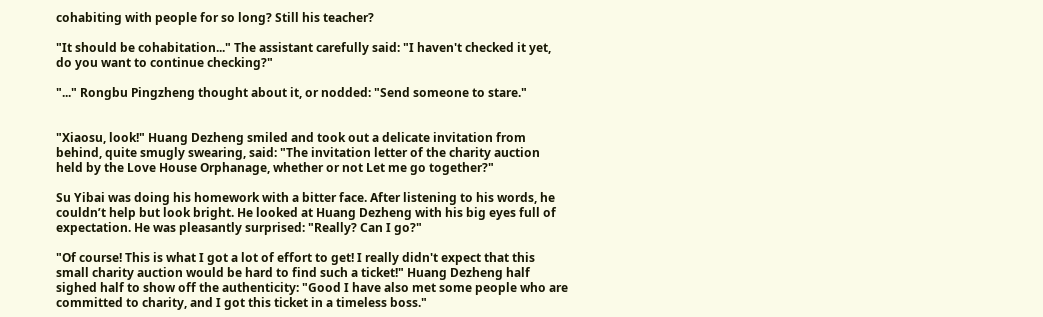cohabiting with people for so long? Still his teacher?

"It should be cohabitation..." The assistant carefully said: "I haven't checked it yet, do you want to continue checking?"

"..." Rongbu Pingzheng thought about it, or nodded: "Send someone to stare."


"Xiaosu, look!" Huang Dezheng smiled and took out a delicate invitation from behind, quite smugly swearing, said: "The invitation letter of the charity auction held by the Love House Orphanage, whether or not Let me go together?"

Su Yibai was doing his homework with a bitter face. After listening to his words, he couldn’t help but look bright. He looked at Huang Dezheng with his big eyes full of expectation. He was pleasantly surprised: "Really? Can I go?"

"Of course! This is what I got a lot of effort to get! I really didn't expect that this small charity auction would be hard to find such a ticket!" Huang Dezheng half sighed half to show off the authenticity: "Good I have also met some people who are committed to charity, and I got this ticket in a timeless boss."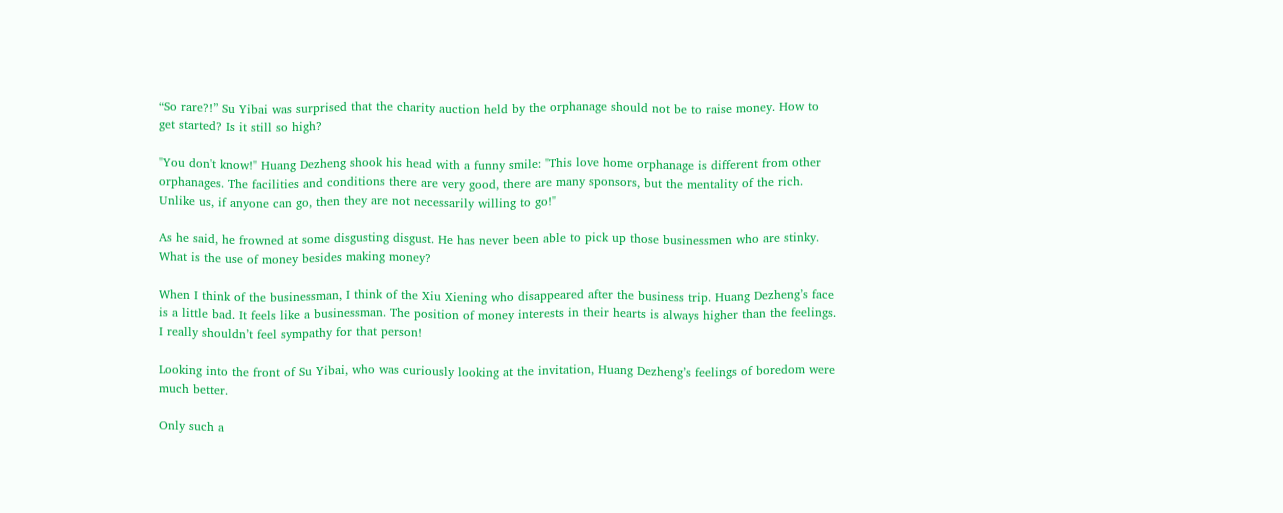“So rare?!” Su Yibai was surprised that the charity auction held by the orphanage should not be to raise money. How to get started? Is it still so high?

"You don't know!" Huang Dezheng shook his head with a funny smile: "This love home orphanage is different from other orphanages. The facilities and conditions there are very good, there are many sponsors, but the mentality of the rich. Unlike us, if anyone can go, then they are not necessarily willing to go!"

As he said, he frowned at some disgusting disgust. He has never been able to pick up those businessmen who are stinky. What is the use of money besides making money?

When I think of the businessman, I think of the Xiu Xiening who disappeared after the business trip. Huang Dezheng’s face is a little bad. It feels like a businessman. The position of money interests in their hearts is always higher than the feelings. I really shouldn’t feel sympathy for that person!

Looking into the front of Su Yibai, who was curiously looking at the invitation, Huang Dezheng’s feelings of boredom were much better.

Only such a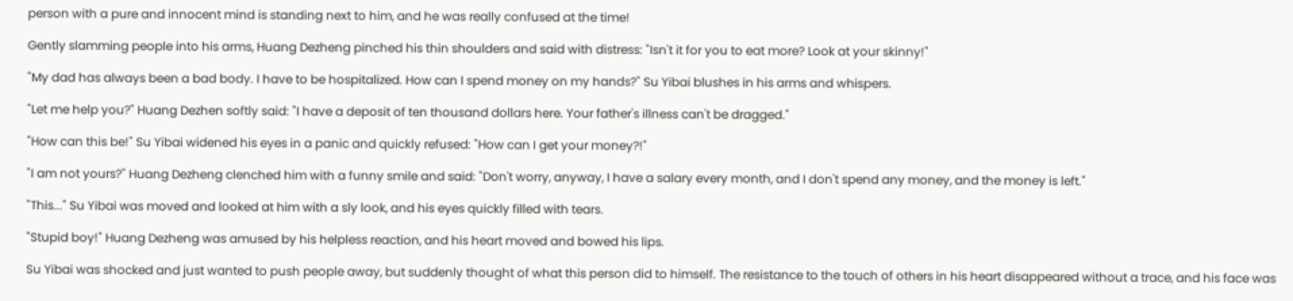person with a pure and innocent mind is standing next to him, and he was really confused at the time!

Gently slamming people into his arms, Huang Dezheng pinched his thin shoulders and said with distress: "Isn't it for you to eat more? Look at your skinny!"

"My dad has always been a bad body. I have to be hospitalized. How can I spend money on my hands?" Su Yibai blushes in his arms and whispers.

"Let me help you?" Huang Dezhen softly said: "I have a deposit of ten thousand dollars here. Your father's illness can't be dragged."

"How can this be!" Su Yibai widened his eyes in a panic and quickly refused: "How can I get your money?!"

"I am not yours?" Huang Dezheng clenched him with a funny smile and said: "Don't worry, anyway, I have a salary every month, and I don't spend any money, and the money is left."

"This..." Su Yibai was moved and looked at him with a sly look, and his eyes quickly filled with tears.

"Stupid boy!" Huang Dezheng was amused by his helpless reaction, and his heart moved and bowed his lips.

Su Yibai was shocked and just wanted to push people away, but suddenly thought of what this person did to himself. The resistance to the touch of others in his heart disappeared without a trace, and his face was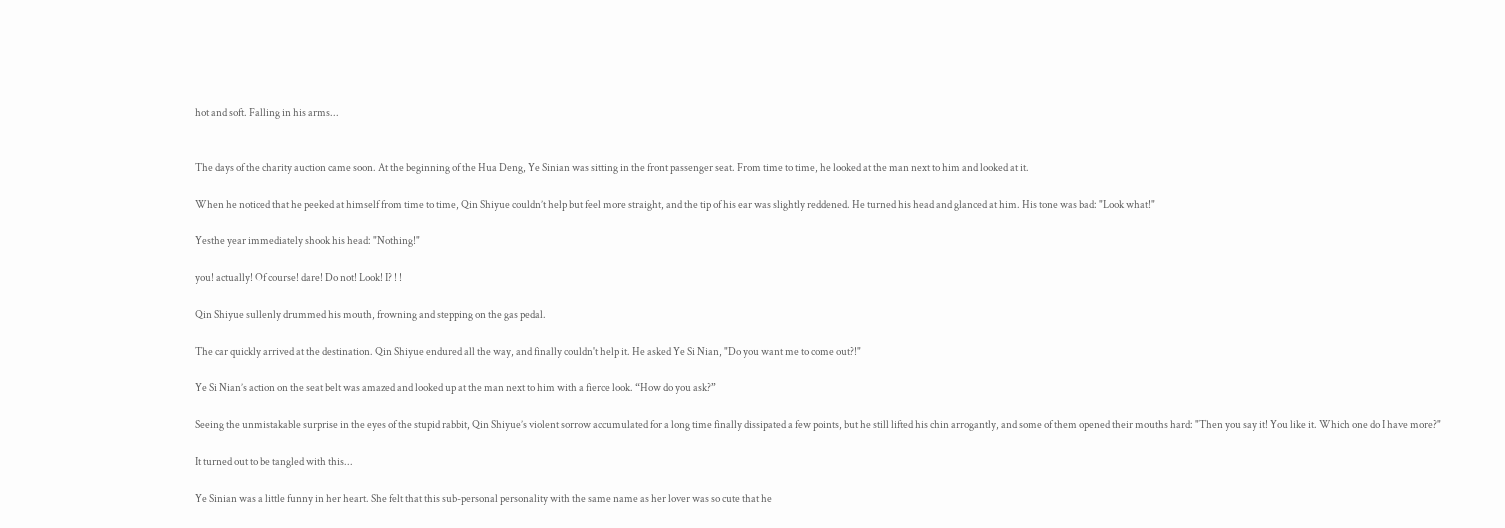hot and soft. Falling in his arms...


The days of the charity auction came soon. At the beginning of the Hua Deng, Ye Sinian was sitting in the front passenger seat. From time to time, he looked at the man next to him and looked at it.

When he noticed that he peeked at himself from time to time, Qin Shiyue couldn’t help but feel more straight, and the tip of his ear was slightly reddened. He turned his head and glanced at him. His tone was bad: "Look what!"

Yesthe year immediately shook his head: "Nothing!"

you! actually! Of course! dare! Do not! Look! I? ! !

Qin Shiyue sullenly drummed his mouth, frowning and stepping on the gas pedal.

The car quickly arrived at the destination. Qin Shiyue endured all the way, and finally couldn't help it. He asked Ye Si Nian, "Do you want me to come out?!"

Ye Si Nian’s action on the seat belt was amazed and looked up at the man next to him with a fierce look. “How do you ask?”

Seeing the unmistakable surprise in the eyes of the stupid rabbit, Qin Shiyue’s violent sorrow accumulated for a long time finally dissipated a few points, but he still lifted his chin arrogantly, and some of them opened their mouths hard: "Then you say it! You like it. Which one do I have more?"

It turned out to be tangled with this...

Ye Sinian was a little funny in her heart. She felt that this sub-personal personality with the same name as her lover was so cute that he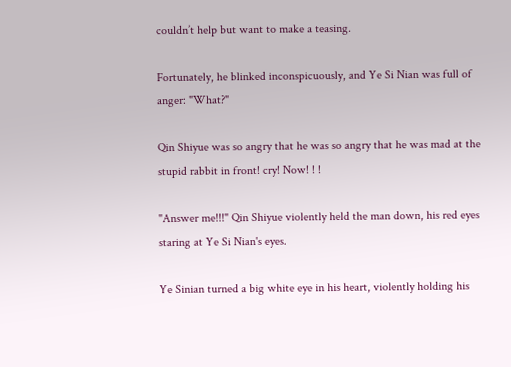couldn’t help but want to make a teasing.

Fortunately, he blinked inconspicuously, and Ye Si Nian was full of anger: "What?"

Qin Shiyue was so angry that he was so angry that he was mad at the stupid rabbit in front! cry! Now! ! !

"Answer me!!!" Qin Shiyue violently held the man down, his red eyes staring at Ye Si Nian's eyes.

Ye Sinian turned a big white eye in his heart, violently holding his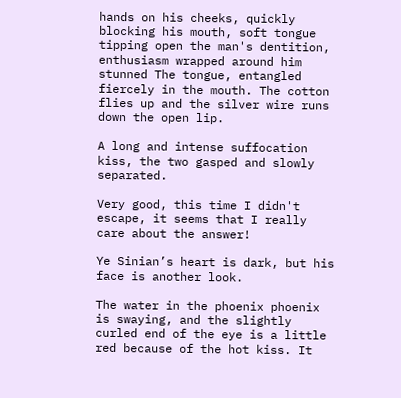hands on his cheeks, quickly blocking his mouth, soft tongue tipping open the man's dentition, enthusiasm wrapped around him stunned The tongue, entangled fiercely in the mouth. The cotton flies up and the silver wire runs down the open lip.

A long and intense suffocation kiss, the two gasped and slowly separated.

Very good, this time I didn't escape, it seems that I really care about the answer!

Ye Sinian’s heart is dark, but his face is another look.

The water in the phoenix phoenix is swaying, and the slightly curled end of the eye is a little red because of the hot kiss. It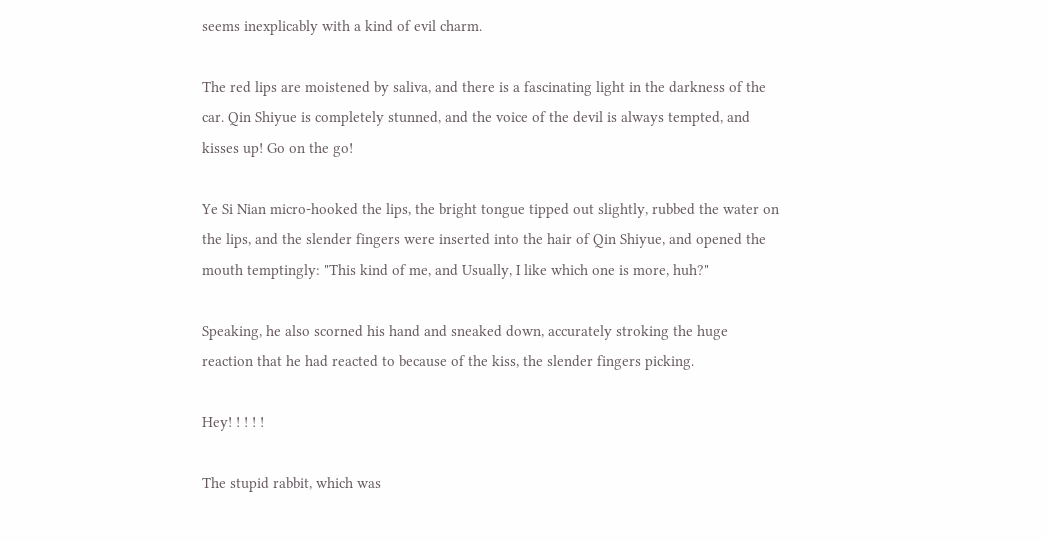seems inexplicably with a kind of evil charm.

The red lips are moistened by saliva, and there is a fascinating light in the darkness of the car. Qin Shiyue is completely stunned, and the voice of the devil is always tempted, and kisses up! Go on the go!

Ye Si Nian micro-hooked the lips, the bright tongue tipped out slightly, rubbed the water on the lips, and the slender fingers were inserted into the hair of Qin Shiyue, and opened the mouth temptingly: "This kind of me, and Usually, I like which one is more, huh?"

Speaking, he also scorned his hand and sneaked down, accurately stroking the huge reaction that he had reacted to because of the kiss, the slender fingers picking.

Hey! ! ! ! !

The stupid rabbit, which was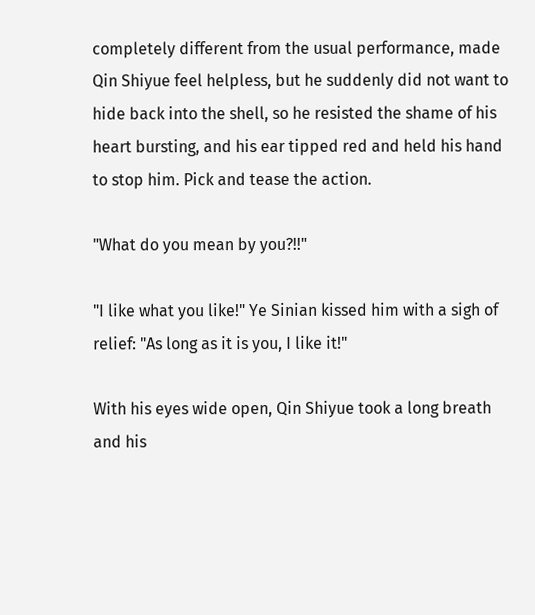completely different from the usual performance, made Qin Shiyue feel helpless, but he suddenly did not want to hide back into the shell, so he resisted the shame of his heart bursting, and his ear tipped red and held his hand to stop him. Pick and tease the action.

"What do you mean by you?!!"

"I like what you like!" Ye Sinian kissed him with a sigh of relief: "As long as it is you, I like it!"

With his eyes wide open, Qin Shiyue took a long breath and his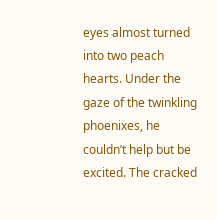eyes almost turned into two peach hearts. Under the gaze of the twinkling phoenixes, he couldn’t help but be excited. The cracked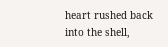heart rushed back into the shell,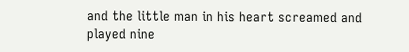and the little man in his heart screamed and played nine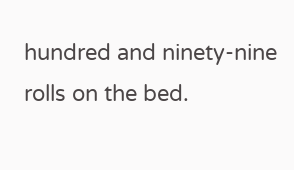hundred and ninety-nine rolls on the bed.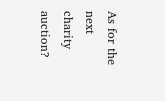As for the next charity auction?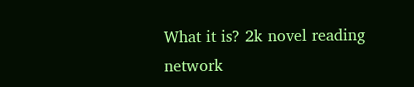What it is? 2k novel reading network